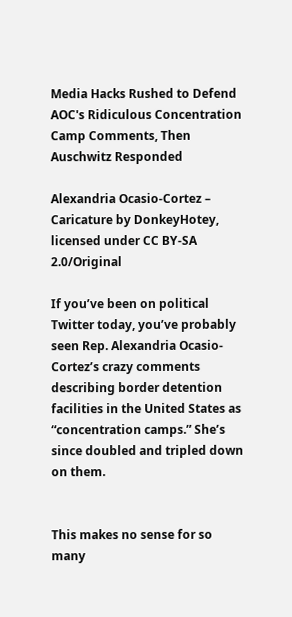Media Hacks Rushed to Defend AOC's Ridiculous Concentration Camp Comments, Then Auschwitz Responded

Alexandria Ocasio-Cortez – Caricature by DonkeyHotey, licensed under CC BY-SA 2.0/Original

If you’ve been on political Twitter today, you’ve probably seen Rep. Alexandria Ocasio-Cortez’s crazy comments describing border detention facilities in the United States as “concentration camps.” She’s since doubled and tripled down on them.


This makes no sense for so many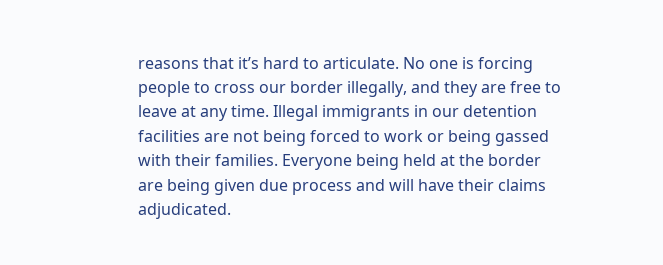reasons that it’s hard to articulate. No one is forcing people to cross our border illegally, and they are free to leave at any time. Illegal immigrants in our detention facilities are not being forced to work or being gassed with their families. Everyone being held at the border are being given due process and will have their claims adjudicated.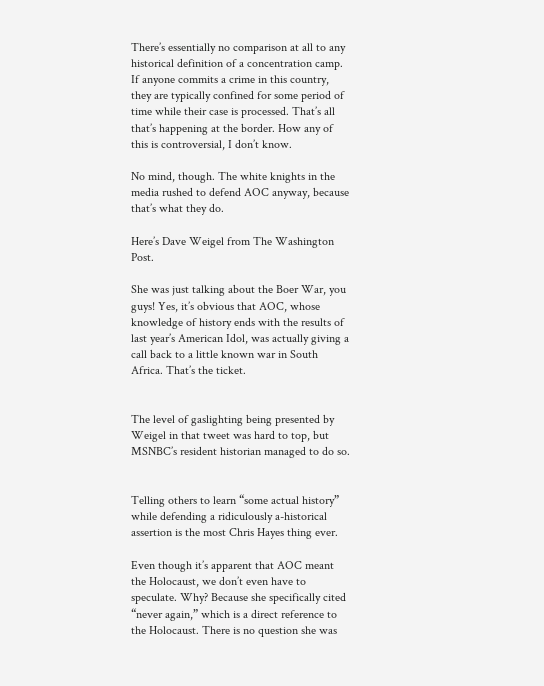There’s essentially no comparison at all to any historical definition of a concentration camp. If anyone commits a crime in this country, they are typically confined for some period of time while their case is processed. That’s all that’s happening at the border. How any of this is controversial, I don’t know.

No mind, though. The white knights in the media rushed to defend AOC anyway, because that’s what they do.

Here’s Dave Weigel from The Washington Post.

She was just talking about the Boer War, you guys! Yes, it’s obvious that AOC, whose knowledge of history ends with the results of last year’s American Idol, was actually giving a call back to a little known war in South Africa. That’s the ticket.


The level of gaslighting being presented by Weigel in that tweet was hard to top, but MSNBC’s resident historian managed to do so.


Telling others to learn “some actual history” while defending a ridiculously a-historical assertion is the most Chris Hayes thing ever.

Even though it’s apparent that AOC meant the Holocaust, we don’t even have to speculate. Why? Because she specifically cited “never again,” which is a direct reference to the Holocaust. There is no question she was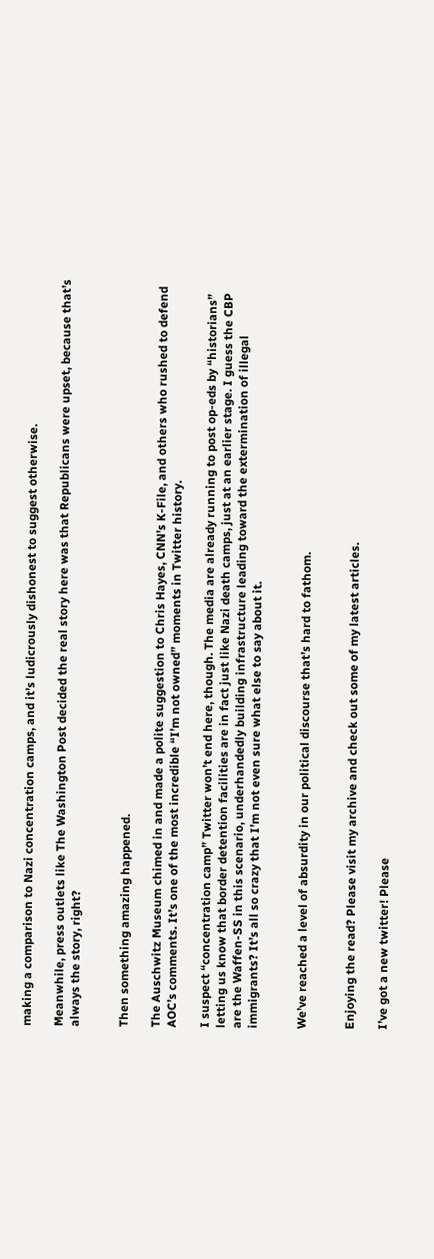making a comparison to Nazi concentration camps, and it’s ludicrously dishonest to suggest otherwise.

Meanwhile, press outlets like The Washington Post decided the real story here was that Republicans were upset, because that’s always the story, right?


Then something amazing happened.

The Auschwitz Museum chimed in and made a polite suggestion to Chris Hayes, CNN’s K-File, and others who rushed to defend AOC’s comments. It’s one of the most incredible “I’m not owned” moments in Twitter history.

I suspect “concentration camp” Twitter won’t end here, though. The media are already running to post op-eds by “historians” letting us know that border detention facilities are in fact just like Nazi death camps, just at an earlier stage. I guess the CBP are the Waffen-SS in this scenario, underhandedly building infrastructure leading toward the extermination of illegal immigrants? It’s all so crazy that I’m not even sure what else to say about it.


We’ve reached a level of absurdity in our political discourse that’s hard to fathom.


Enjoying the read? Please visit my archive and check out some of my latest articles.

I’ve got a new twitter! Please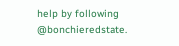help by following @bonchieredstate.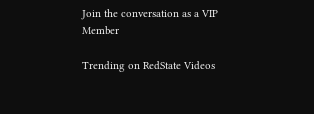Join the conversation as a VIP Member

Trending on RedState Videos